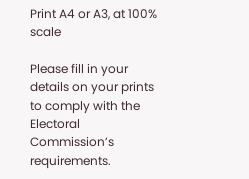Print A4 or A3, at 100% scale

Please fill in your details on your prints to comply with the Electoral Commission’s requirements.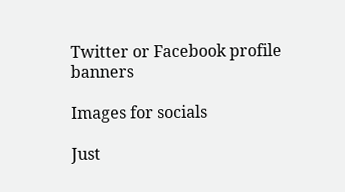Twitter or Facebook profile banners

Images for socials

Just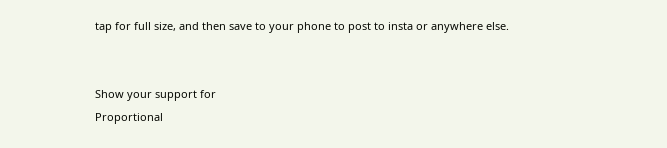tap for full size, and then save to your phone to post to insta or anywhere else.


Show your support for
Proportional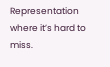Representation
where it’s hard to miss.